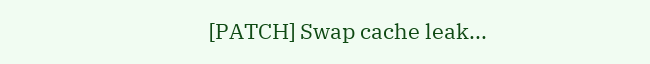[PATCH] Swap cache leak...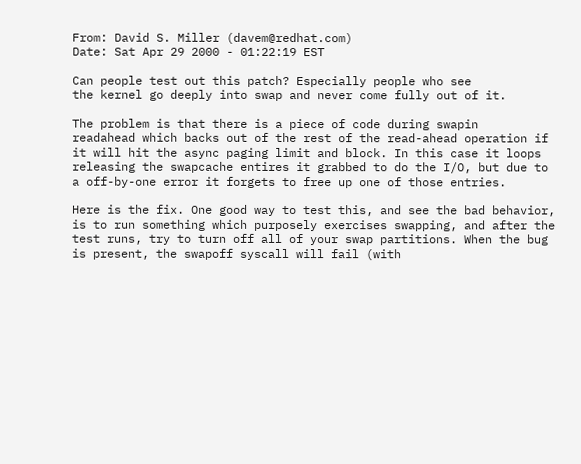From: David S. Miller (davem@redhat.com)
Date: Sat Apr 29 2000 - 01:22:19 EST

Can people test out this patch? Especially people who see
the kernel go deeply into swap and never come fully out of it.

The problem is that there is a piece of code during swapin
readahead which backs out of the rest of the read-ahead operation if
it will hit the async paging limit and block. In this case it loops
releasing the swapcache entires it grabbed to do the I/O, but due to
a off-by-one error it forgets to free up one of those entries.

Here is the fix. One good way to test this, and see the bad behavior,
is to run something which purposely exercises swapping, and after the
test runs, try to turn off all of your swap partitions. When the bug
is present, the swapoff syscall will fail (with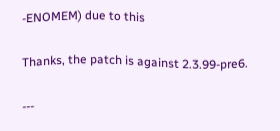-ENOMEM) due to this

Thanks, the patch is against 2.3.99-pre6.

---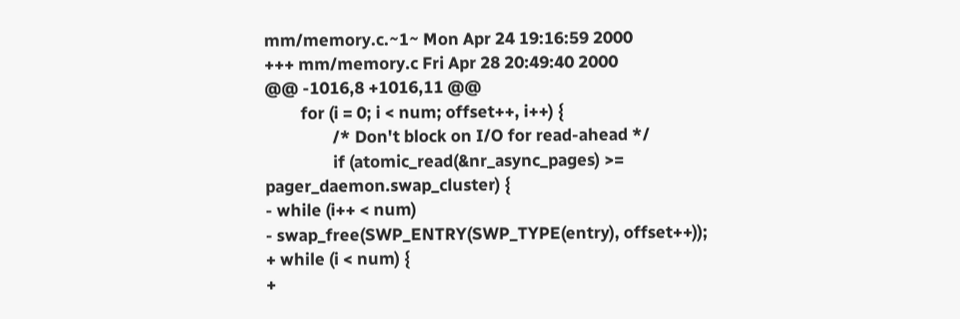mm/memory.c.~1~ Mon Apr 24 19:16:59 2000
+++ mm/memory.c Fri Apr 28 20:49:40 2000
@@ -1016,8 +1016,11 @@
         for (i = 0; i < num; offset++, i++) {
                 /* Don't block on I/O for read-ahead */
                 if (atomic_read(&nr_async_pages) >= pager_daemon.swap_cluster) {
- while (i++ < num)
- swap_free(SWP_ENTRY(SWP_TYPE(entry), offset++));
+ while (i < num) {
+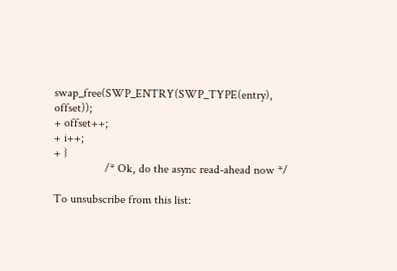swap_free(SWP_ENTRY(SWP_TYPE(entry), offset));
+ offset++;
+ i++;
+ }
                 /* Ok, do the async read-ahead now */

To unsubscribe from this list: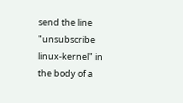send the line "unsubscribe linux-kernel" in
the body of a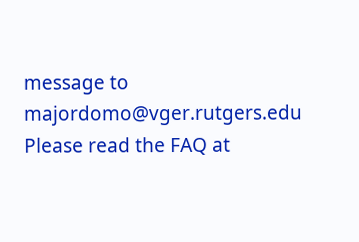message to majordomo@vger.rutgers.edu
Please read the FAQ at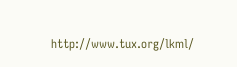http://www.tux.org/lkml/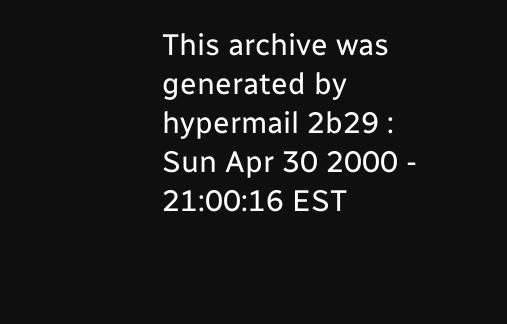This archive was generated by hypermail 2b29 : Sun Apr 30 2000 - 21:00:16 EST